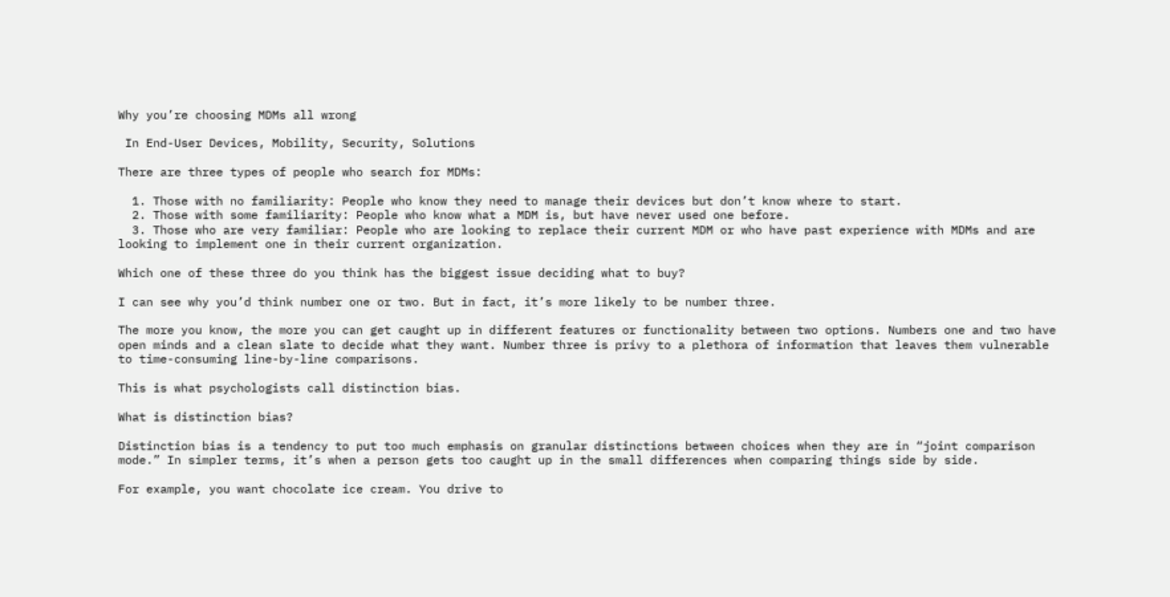Why you’re choosing MDMs all wrong

 In End-User Devices, Mobility, Security, Solutions

There are three types of people who search for MDMs:

  1. Those with no familiarity: People who know they need to manage their devices but don’t know where to start.
  2. Those with some familiarity: People who know what a MDM is, but have never used one before.
  3. Those who are very familiar: People who are looking to replace their current MDM or who have past experience with MDMs and are looking to implement one in their current organization.

Which one of these three do you think has the biggest issue deciding what to buy?

I can see why you’d think number one or two. But in fact, it’s more likely to be number three.

The more you know, the more you can get caught up in different features or functionality between two options. Numbers one and two have open minds and a clean slate to decide what they want. Number three is privy to a plethora of information that leaves them vulnerable to time-consuming line-by-line comparisons.

This is what psychologists call distinction bias.

What is distinction bias?

Distinction bias is a tendency to put too much emphasis on granular distinctions between choices when they are in “joint comparison mode.” In simpler terms, it’s when a person gets too caught up in the small differences when comparing things side by side.

For example, you want chocolate ice cream. You drive to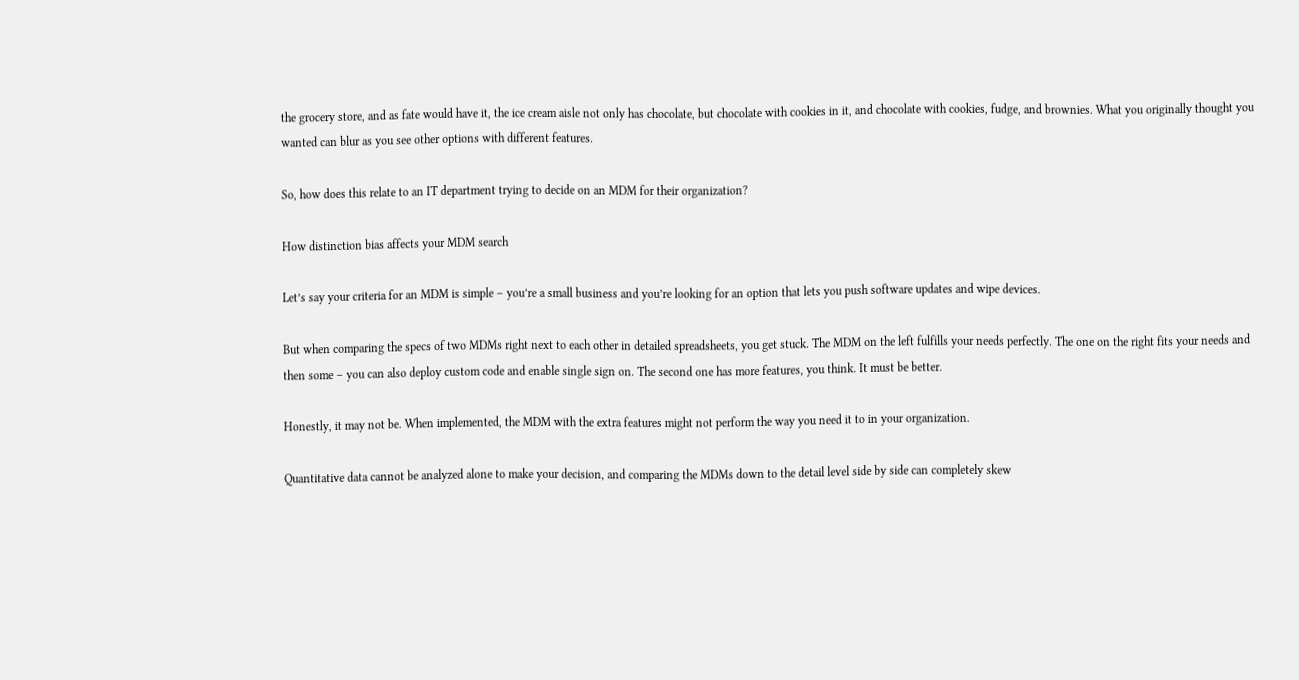the grocery store, and as fate would have it, the ice cream aisle not only has chocolate, but chocolate with cookies in it, and chocolate with cookies, fudge, and brownies. What you originally thought you wanted can blur as you see other options with different features.

So, how does this relate to an IT department trying to decide on an MDM for their organization?

How distinction bias affects your MDM search

Let’s say your criteria for an MDM is simple – you’re a small business and you’re looking for an option that lets you push software updates and wipe devices.

But when comparing the specs of two MDMs right next to each other in detailed spreadsheets, you get stuck. The MDM on the left fulfills your needs perfectly. The one on the right fits your needs and then some – you can also deploy custom code and enable single sign on. The second one has more features, you think. It must be better.

Honestly, it may not be. When implemented, the MDM with the extra features might not perform the way you need it to in your organization.

Quantitative data cannot be analyzed alone to make your decision, and comparing the MDMs down to the detail level side by side can completely skew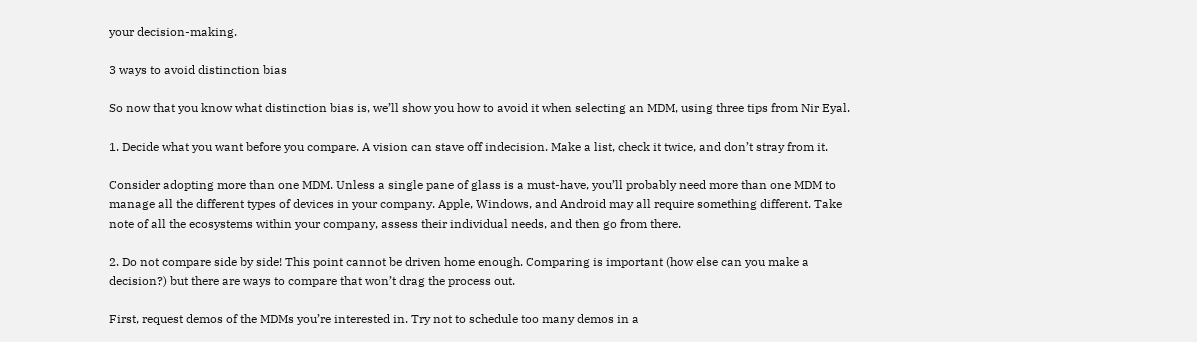your decision-making.

3 ways to avoid distinction bias

So now that you know what distinction bias is, we’ll show you how to avoid it when selecting an MDM, using three tips from Nir Eyal.

1. Decide what you want before you compare. A vision can stave off indecision. Make a list, check it twice, and don’t stray from it.

Consider adopting more than one MDM. Unless a single pane of glass is a must-have, you’ll probably need more than one MDM to manage all the different types of devices in your company. Apple, Windows, and Android may all require something different. Take note of all the ecosystems within your company, assess their individual needs, and then go from there.

2. Do not compare side by side! This point cannot be driven home enough. Comparing is important (how else can you make a decision?) but there are ways to compare that won’t drag the process out.

First, request demos of the MDMs you’re interested in. Try not to schedule too many demos in a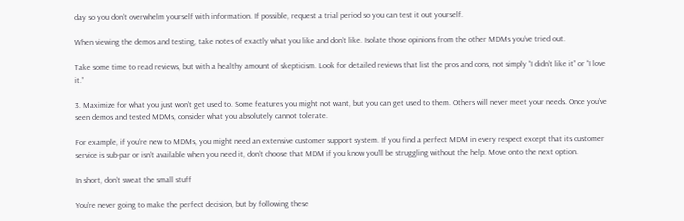day so you don’t overwhelm yourself with information. If possible, request a trial period so you can test it out yourself.

When viewing the demos and testing, take notes of exactly what you like and don’t like. Isolate those opinions from the other MDMs you’ve tried out.

Take some time to read reviews, but with a healthy amount of skepticism. Look for detailed reviews that list the pros and cons, not simply “I didn’t like it” or “I love it.”

3. Maximize for what you just won’t get used to. Some features you might not want, but you can get used to them. Others will never meet your needs. Once you’ve seen demos and tested MDMs, consider what you absolutely cannot tolerate.

For example, if you’re new to MDMs, you might need an extensive customer support system. If you find a perfect MDM in every respect except that its customer service is sub-par or isn’t available when you need it, don’t choose that MDM if you know you’ll be struggling without the help. Move onto the next option.

In short, don’t sweat the small stuff

You’re never going to make the perfect decision, but by following these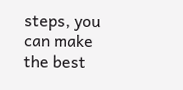steps, you can make the best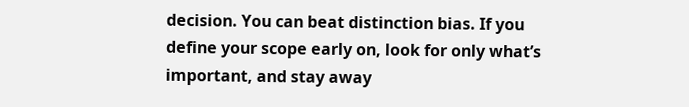decision. You can beat distinction bias. If you define your scope early on, look for only what’s important, and stay away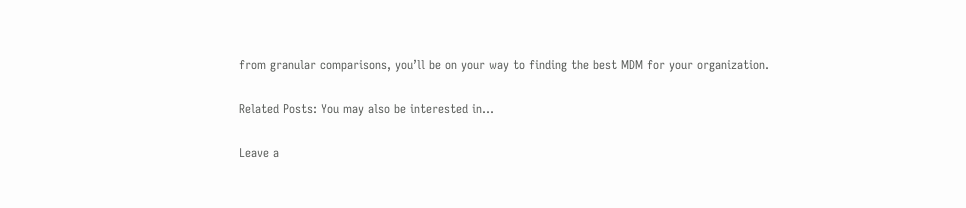from granular comparisons, you’ll be on your way to finding the best MDM for your organization.

Related Posts: You may also be interested in...

Leave a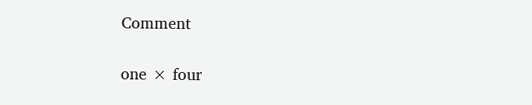Comment

one × four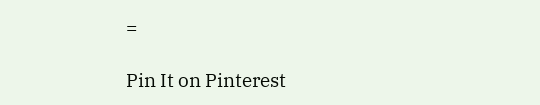=

Pin It on Pinterest